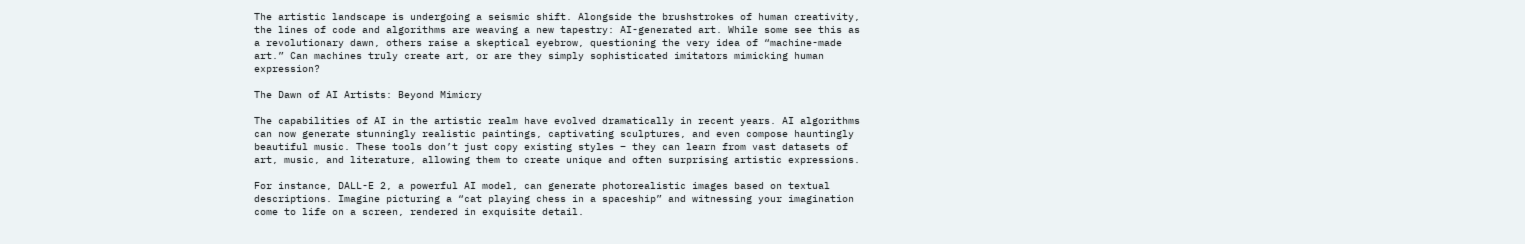The artistic landscape is undergoing a seismic shift. Alongside the brushstrokes of human creativity, the lines of code and algorithms are weaving a new tapestry: AI-generated art. While some see this as a revolutionary dawn, others raise a skeptical eyebrow, questioning the very idea of “machine-made art.” Can machines truly create art, or are they simply sophisticated imitators mimicking human expression?

The Dawn of AI Artists: Beyond Mimicry

The capabilities of AI in the artistic realm have evolved dramatically in recent years. AI algorithms can now generate stunningly realistic paintings, captivating sculptures, and even compose hauntingly beautiful music. These tools don’t just copy existing styles – they can learn from vast datasets of art, music, and literature, allowing them to create unique and often surprising artistic expressions.

For instance, DALL-E 2, a powerful AI model, can generate photorealistic images based on textual descriptions. Imagine picturing a “cat playing chess in a spaceship” and witnessing your imagination come to life on a screen, rendered in exquisite detail.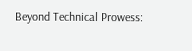Beyond Technical Prowess: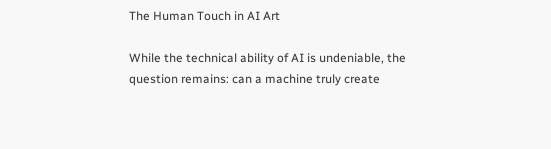The Human Touch in AI Art

While the technical ability of AI is undeniable, the question remains: can a machine truly create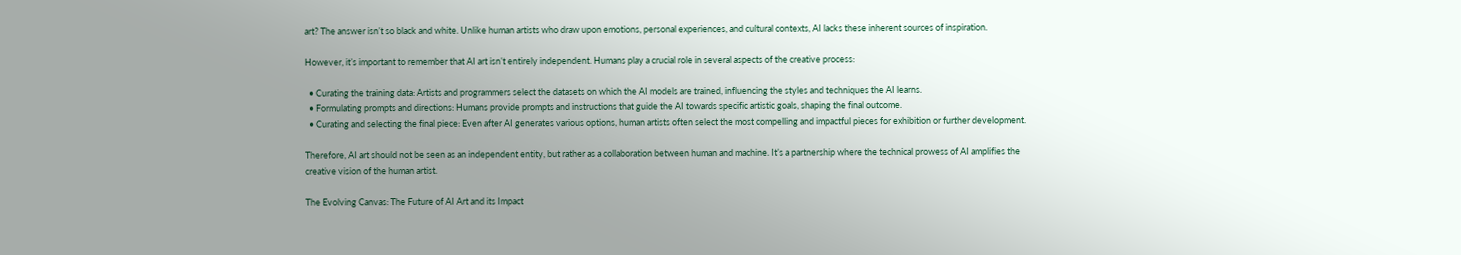art? The answer isn’t so black and white. Unlike human artists who draw upon emotions, personal experiences, and cultural contexts, AI lacks these inherent sources of inspiration.

However, it’s important to remember that AI art isn’t entirely independent. Humans play a crucial role in several aspects of the creative process:

  • Curating the training data: Artists and programmers select the datasets on which the AI models are trained, influencing the styles and techniques the AI learns.
  • Formulating prompts and directions: Humans provide prompts and instructions that guide the AI towards specific artistic goals, shaping the final outcome.
  • Curating and selecting the final piece: Even after AI generates various options, human artists often select the most compelling and impactful pieces for exhibition or further development.

Therefore, AI art should not be seen as an independent entity, but rather as a collaboration between human and machine. It’s a partnership where the technical prowess of AI amplifies the creative vision of the human artist.

The Evolving Canvas: The Future of AI Art and its Impact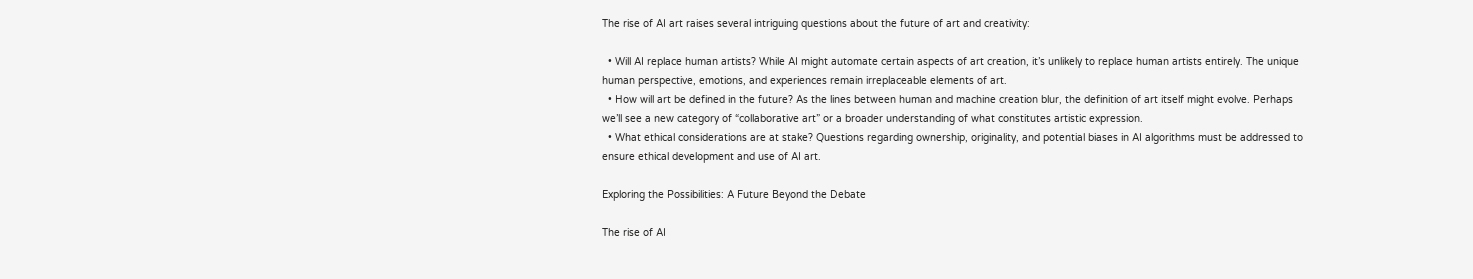The rise of AI art raises several intriguing questions about the future of art and creativity:

  • Will AI replace human artists? While AI might automate certain aspects of art creation, it’s unlikely to replace human artists entirely. The unique human perspective, emotions, and experiences remain irreplaceable elements of art.
  • How will art be defined in the future? As the lines between human and machine creation blur, the definition of art itself might evolve. Perhaps we’ll see a new category of “collaborative art” or a broader understanding of what constitutes artistic expression.
  • What ethical considerations are at stake? Questions regarding ownership, originality, and potential biases in AI algorithms must be addressed to ensure ethical development and use of AI art.

Exploring the Possibilities: A Future Beyond the Debate

The rise of AI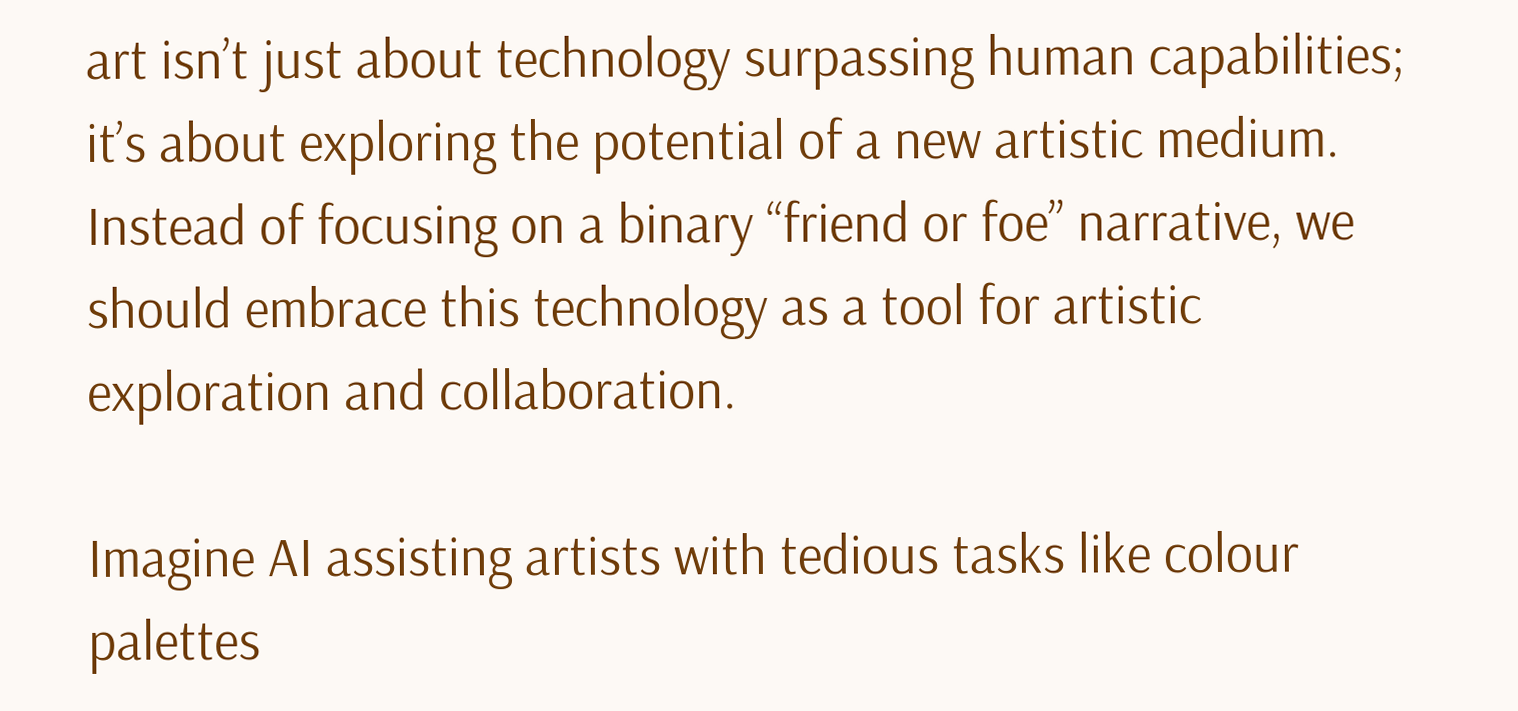art isn’t just about technology surpassing human capabilities; it’s about exploring the potential of a new artistic medium. Instead of focusing on a binary “friend or foe” narrative, we should embrace this technology as a tool for artistic exploration and collaboration.

Imagine AI assisting artists with tedious tasks like colour palettes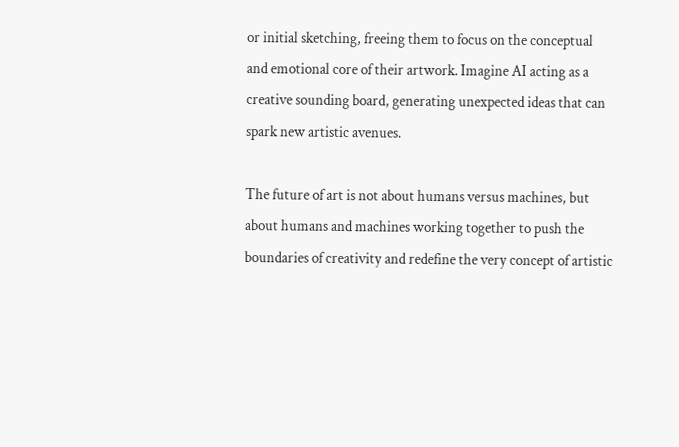or initial sketching, freeing them to focus on the conceptual and emotional core of their artwork. Imagine AI acting as a creative sounding board, generating unexpected ideas that can spark new artistic avenues.

The future of art is not about humans versus machines, but about humans and machines working together to push the boundaries of creativity and redefine the very concept of artistic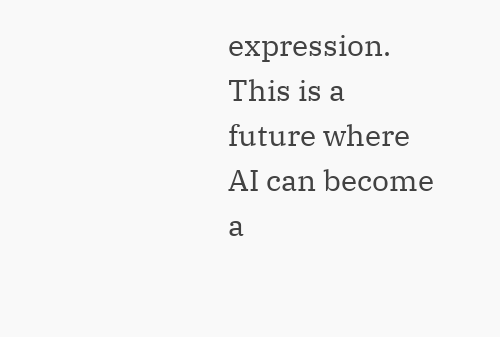expression. This is a future where AI can become a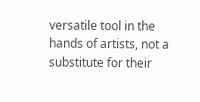versatile tool in the hands of artists, not a substitute for their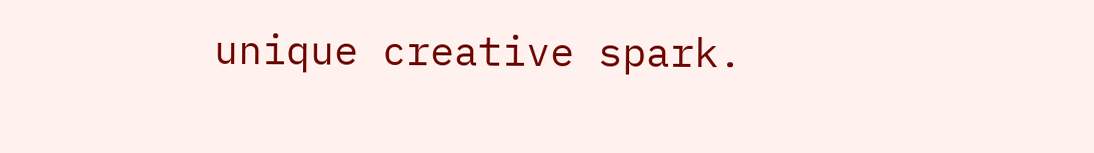unique creative spark.